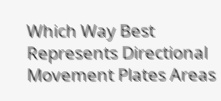Which Way Best Represents Directional Movement Plates Areas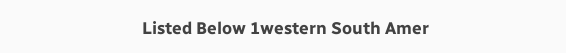Listed Below 1western South Amer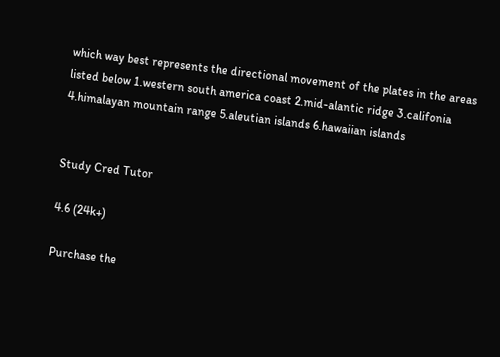which way best represents the directional movement of the plates in the areas listed below 1.western south america coast 2.mid-alantic ridge 3.califonia 4.himalayan mountain range 5.aleutian islands 6.hawaiian islands


Study Cred Tutor

4.6 (24k+)

Purchase the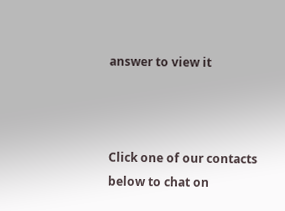answer to view it



Click one of our contacts below to chat on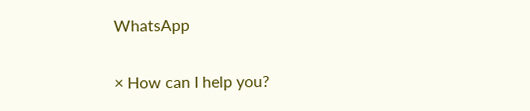WhatsApp

× How can I help you?